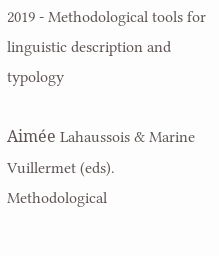2019 - Methodological tools for linguistic description and typology

Aimée Lahaussois & Marine Vuillermet (eds). Methodological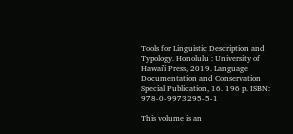Tools for Linguistic Description and Typology. Honolulu : University of Hawai'i Press, 2019. Language Documentation and Conservation Special Publication, 16. 196 p. ISBN: 978-0-9973295-5-1

This volume is an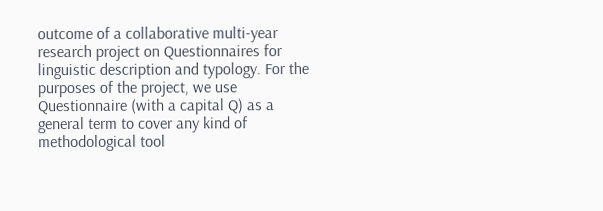outcome of a collaborative multi-year research project on Questionnaires for linguistic description and typology. For the purposes of the project, we use Questionnaire (with a capital Q) as a general term to cover any kind of methodological tool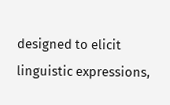designed to elicit linguistic expressions,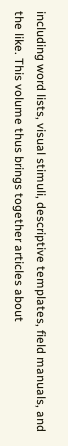including word lists, visual stimuli, descriptive templates, field manuals, and the like. This volume thus brings together articles about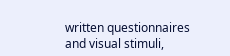written questionnaires and visual stimuli,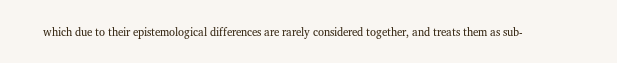which due to their epistemological differences are rarely considered together, and treats them as sub-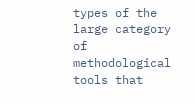types of the large category of methodological tools that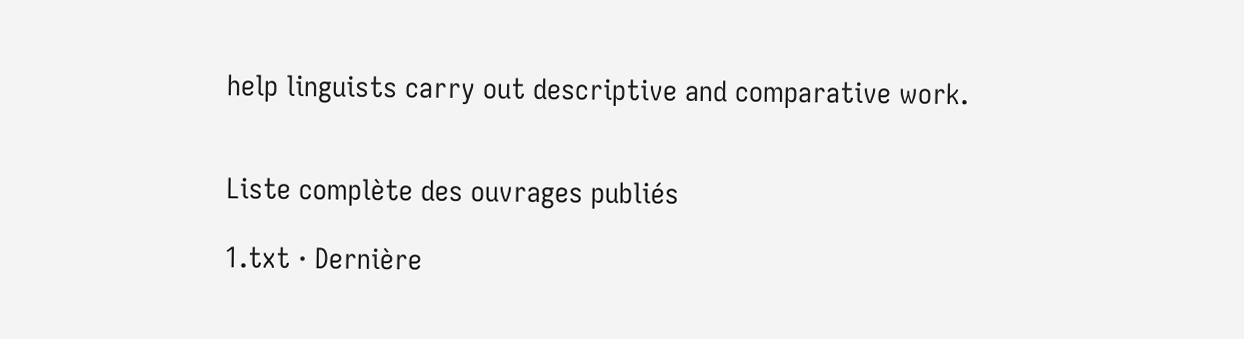help linguists carry out descriptive and comparative work.


Liste complète des ouvrages publiés

1.txt · Dernière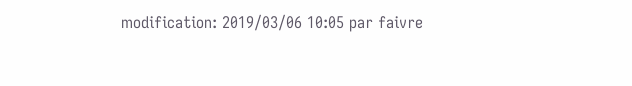modification: 2019/03/06 10:05 par faivre